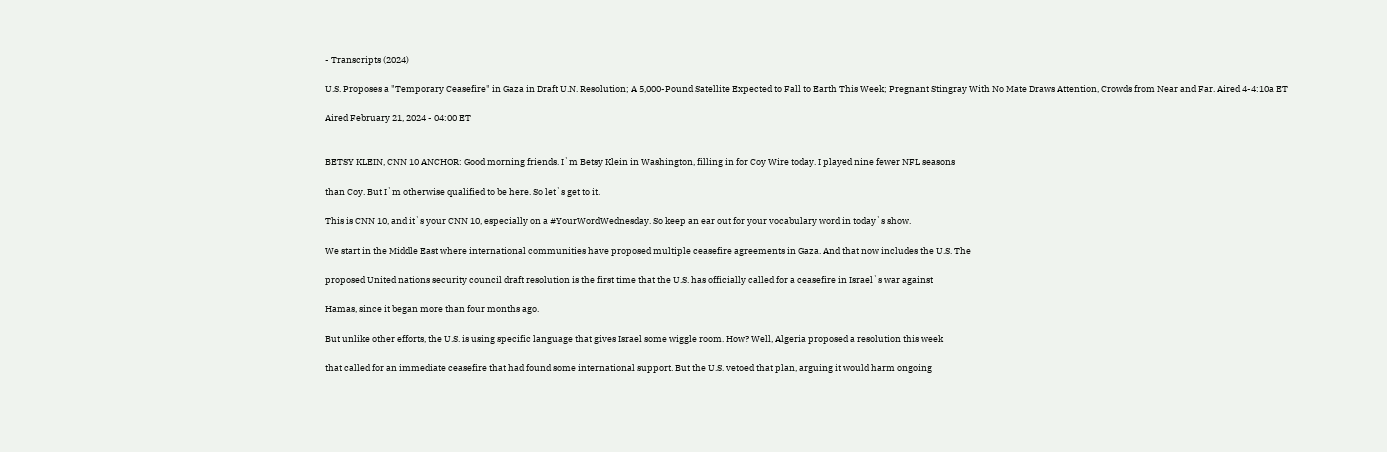- Transcripts (2024)

U.S. Proposes a "Temporary Ceasefire" in Gaza in Draft U.N. Resolution; A 5,000-Pound Satellite Expected to Fall to Earth This Week; Pregnant Stingray With No Mate Draws Attention, Crowds from Near and Far. Aired 4-4:10a ET

Aired February 21, 2024 - 04:00 ET


BETSY KLEIN, CNN 10 ANCHOR: Good morning friends. I`m Betsy Klein in Washington, filling in for Coy Wire today. I played nine fewer NFL seasons

than Coy. But I`m otherwise qualified to be here. So let`s get to it.

This is CNN 10, and it`s your CNN 10, especially on a #YourWordWednesday. So keep an ear out for your vocabulary word in today`s show.

We start in the Middle East where international communities have proposed multiple ceasefire agreements in Gaza. And that now includes the U.S. The

proposed United nations security council draft resolution is the first time that the U.S. has officially called for a ceasefire in Israel`s war against

Hamas, since it began more than four months ago.

But unlike other efforts, the U.S. is using specific language that gives Israel some wiggle room. How? Well, Algeria proposed a resolution this week

that called for an immediate ceasefire that had found some international support. But the U.S. vetoed that plan, arguing it would harm ongoing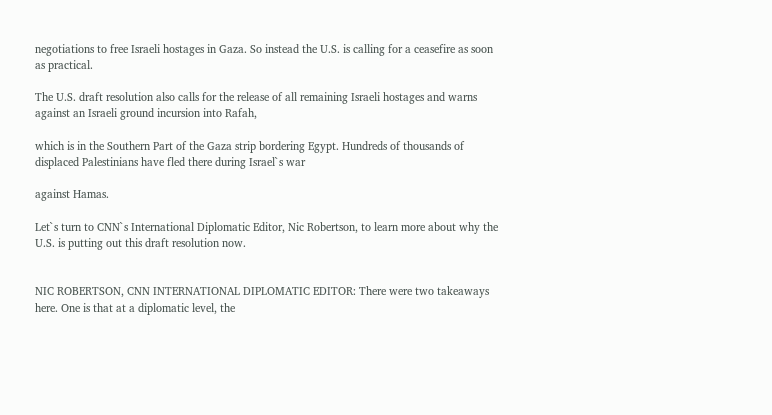negotiations to free Israeli hostages in Gaza. So instead the U.S. is calling for a ceasefire as soon as practical.

The U.S. draft resolution also calls for the release of all remaining Israeli hostages and warns against an Israeli ground incursion into Rafah,

which is in the Southern Part of the Gaza strip bordering Egypt. Hundreds of thousands of displaced Palestinians have fled there during Israel`s war

against Hamas.

Let`s turn to CNN`s International Diplomatic Editor, Nic Robertson, to learn more about why the U.S. is putting out this draft resolution now.


NIC ROBERTSON, CNN INTERNATIONAL DIPLOMATIC EDITOR: There were two takeaways here. One is that at a diplomatic level, the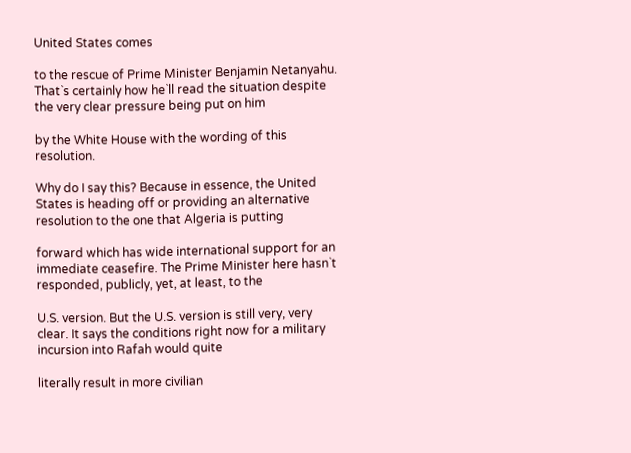United States comes

to the rescue of Prime Minister Benjamin Netanyahu. That`s certainly how he`ll read the situation despite the very clear pressure being put on him

by the White House with the wording of this resolution.

Why do I say this? Because in essence, the United States is heading off or providing an alternative resolution to the one that Algeria is putting

forward which has wide international support for an immediate ceasefire. The Prime Minister here hasn`t responded, publicly, yet, at least, to the

U.S. version. But the U.S. version is still very, very clear. It says the conditions right now for a military incursion into Rafah would quite

literally result in more civilian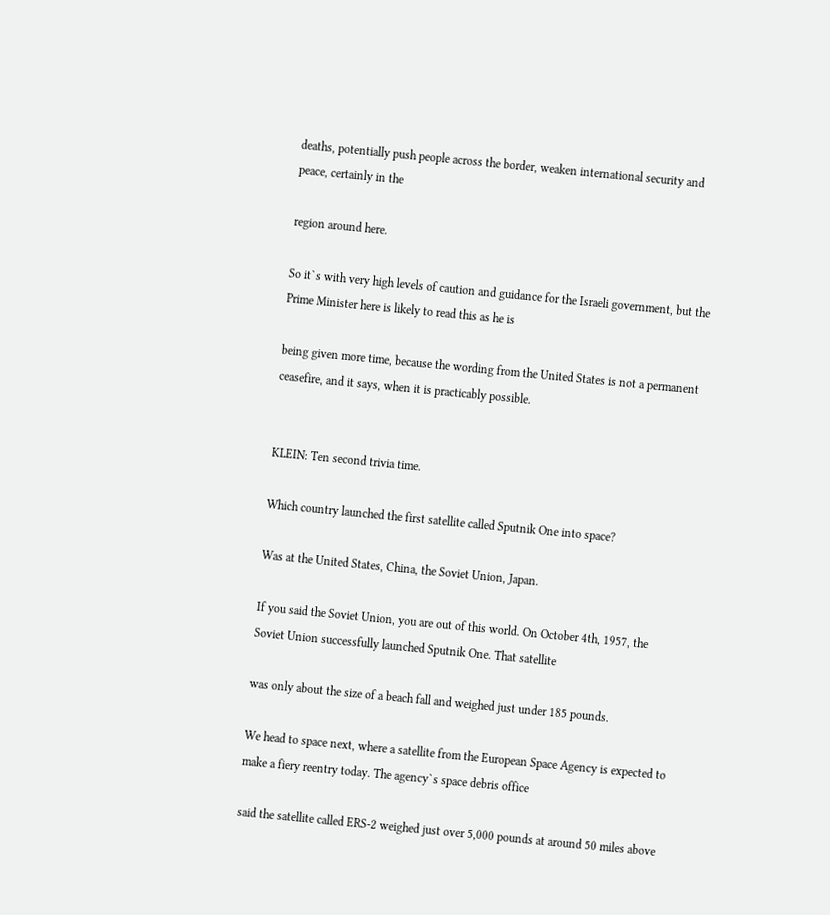deaths, potentially push people across the border, weaken international security and peace, certainly in the

region around here.

So it`s with very high levels of caution and guidance for the Israeli government, but the Prime Minister here is likely to read this as he is

being given more time, because the wording from the United States is not a permanent ceasefire, and it says, when it is practicably possible.


KLEIN: Ten second trivia time.

Which country launched the first satellite called Sputnik One into space?

Was at the United States, China, the Soviet Union, Japan.

If you said the Soviet Union, you are out of this world. On October 4th, 1957, the Soviet Union successfully launched Sputnik One. That satellite

was only about the size of a beach fall and weighed just under 185 pounds.

We head to space next, where a satellite from the European Space Agency is expected to make a fiery reentry today. The agency`s space debris office

said the satellite called ERS-2 weighed just over 5,000 pounds at around 50 miles above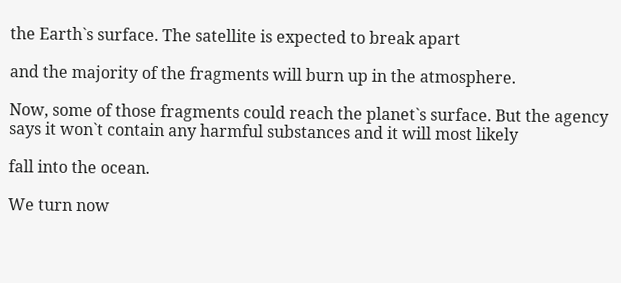the Earth`s surface. The satellite is expected to break apart

and the majority of the fragments will burn up in the atmosphere.

Now, some of those fragments could reach the planet`s surface. But the agency says it won`t contain any harmful substances and it will most likely

fall into the ocean.

We turn now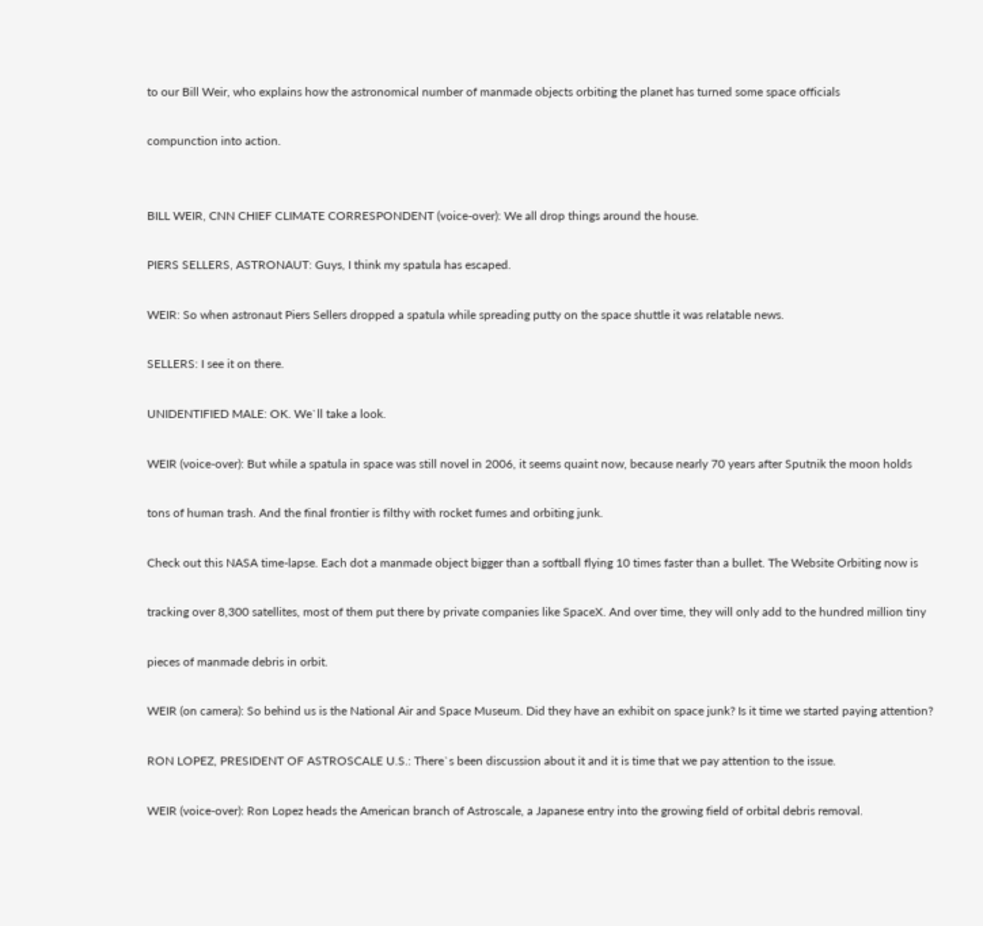to our Bill Weir, who explains how the astronomical number of manmade objects orbiting the planet has turned some space officials

compunction into action.


BILL WEIR, CNN CHIEF CLIMATE CORRESPONDENT (voice-over): We all drop things around the house.

PIERS SELLERS, ASTRONAUT: Guys, I think my spatula has escaped.

WEIR: So when astronaut Piers Sellers dropped a spatula while spreading putty on the space shuttle it was relatable news.

SELLERS: I see it on there.

UNIDENTIFIED MALE: OK. We`ll take a look.

WEIR (voice-over): But while a spatula in space was still novel in 2006, it seems quaint now, because nearly 70 years after Sputnik the moon holds

tons of human trash. And the final frontier is filthy with rocket fumes and orbiting junk.

Check out this NASA time-lapse. Each dot a manmade object bigger than a softball flying 10 times faster than a bullet. The Website Orbiting now is

tracking over 8,300 satellites, most of them put there by private companies like SpaceX. And over time, they will only add to the hundred million tiny

pieces of manmade debris in orbit.

WEIR (on camera): So behind us is the National Air and Space Museum. Did they have an exhibit on space junk? Is it time we started paying attention?

RON LOPEZ, PRESIDENT OF ASTROSCALE U.S.: There`s been discussion about it and it is time that we pay attention to the issue.

WEIR (voice-over): Ron Lopez heads the American branch of Astroscale, a Japanese entry into the growing field of orbital debris removal.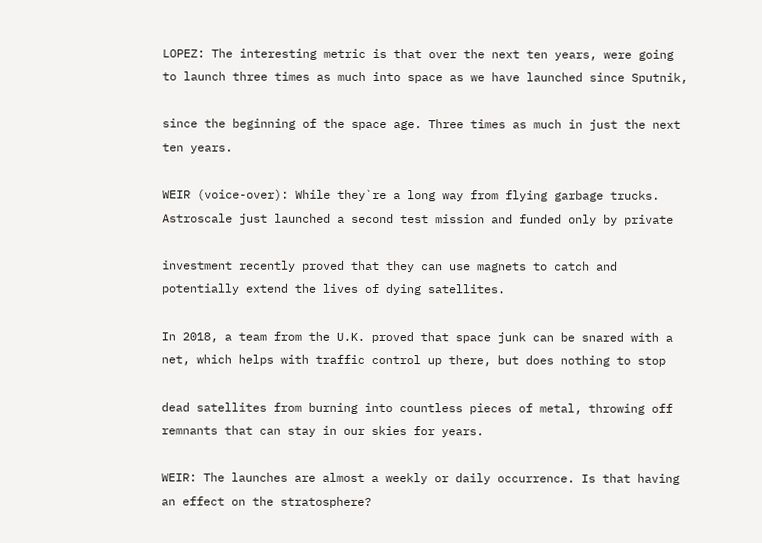LOPEZ: The interesting metric is that over the next ten years, were going to launch three times as much into space as we have launched since Sputnik,

since the beginning of the space age. Three times as much in just the next ten years.

WEIR (voice-over): While they`re a long way from flying garbage trucks. Astroscale just launched a second test mission and funded only by private

investment recently proved that they can use magnets to catch and potentially extend the lives of dying satellites.

In 2018, a team from the U.K. proved that space junk can be snared with a net, which helps with traffic control up there, but does nothing to stop

dead satellites from burning into countless pieces of metal, throwing off remnants that can stay in our skies for years.

WEIR: The launches are almost a weekly or daily occurrence. Is that having an effect on the stratosphere?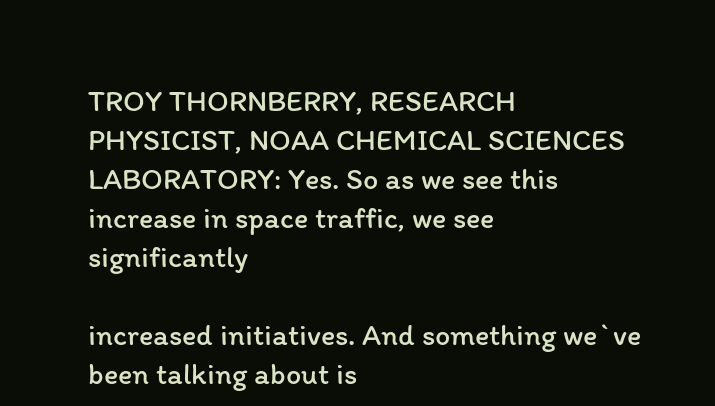TROY THORNBERRY, RESEARCH PHYSICIST, NOAA CHEMICAL SCIENCES LABORATORY: Yes. So as we see this increase in space traffic, we see significantly

increased initiatives. And something we`ve been talking about is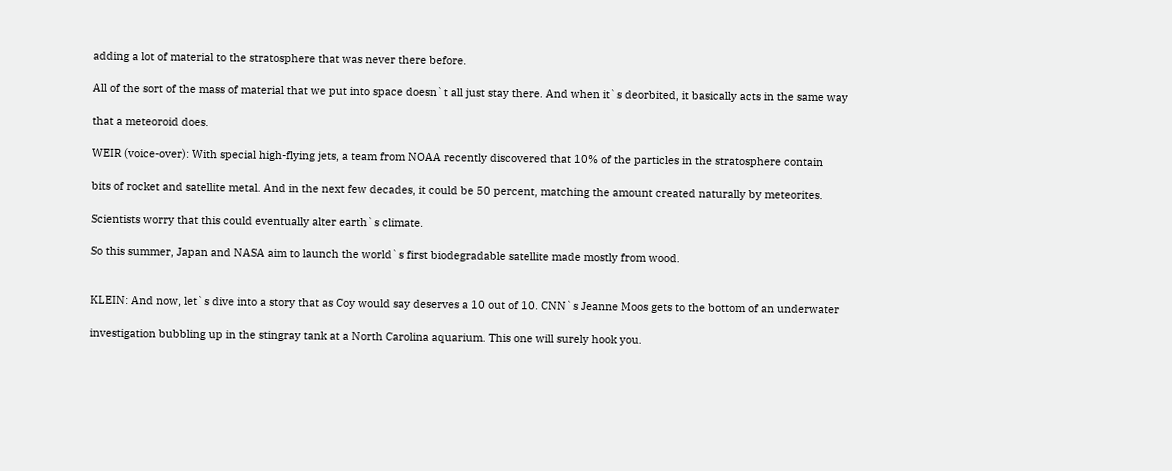adding a lot of material to the stratosphere that was never there before.

All of the sort of the mass of material that we put into space doesn`t all just stay there. And when it`s deorbited, it basically acts in the same way

that a meteoroid does.

WEIR (voice-over): With special high-flying jets, a team from NOAA recently discovered that 10% of the particles in the stratosphere contain

bits of rocket and satellite metal. And in the next few decades, it could be 50 percent, matching the amount created naturally by meteorites.

Scientists worry that this could eventually alter earth`s climate.

So this summer, Japan and NASA aim to launch the world`s first biodegradable satellite made mostly from wood.


KLEIN: And now, let`s dive into a story that as Coy would say deserves a 10 out of 10. CNN`s Jeanne Moos gets to the bottom of an underwater

investigation bubbling up in the stingray tank at a North Carolina aquarium. This one will surely hook you.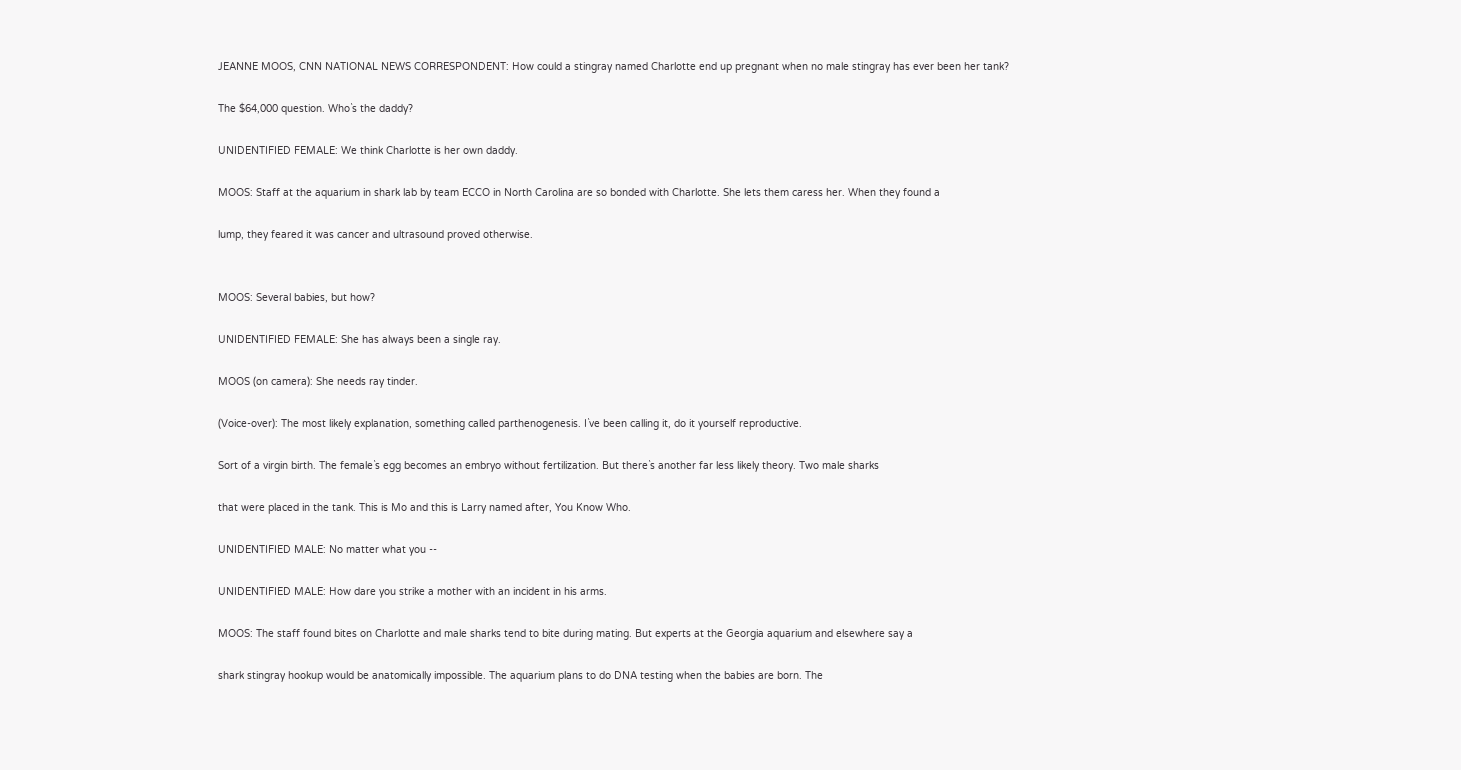JEANNE MOOS, CNN NATIONAL NEWS CORRESPONDENT: How could a stingray named Charlotte end up pregnant when no male stingray has ever been her tank?

The $64,000 question. Who`s the daddy?

UNIDENTIFIED FEMALE: We think Charlotte is her own daddy.

MOOS: Staff at the aquarium in shark lab by team ECCO in North Carolina are so bonded with Charlotte. She lets them caress her. When they found a

lump, they feared it was cancer and ultrasound proved otherwise.


MOOS: Several babies, but how?

UNIDENTIFIED FEMALE: She has always been a single ray.

MOOS (on camera): She needs ray tinder.

(Voice-over): The most likely explanation, something called parthenogenesis. I`ve been calling it, do it yourself reproductive.

Sort of a virgin birth. The female`s egg becomes an embryo without fertilization. But there`s another far less likely theory. Two male sharks

that were placed in the tank. This is Mo and this is Larry named after, You Know Who.

UNIDENTIFIED MALE: No matter what you --

UNIDENTIFIED MALE: How dare you strike a mother with an incident in his arms.

MOOS: The staff found bites on Charlotte and male sharks tend to bite during mating. But experts at the Georgia aquarium and elsewhere say a

shark stingray hookup would be anatomically impossible. The aquarium plans to do DNA testing when the babies are born. The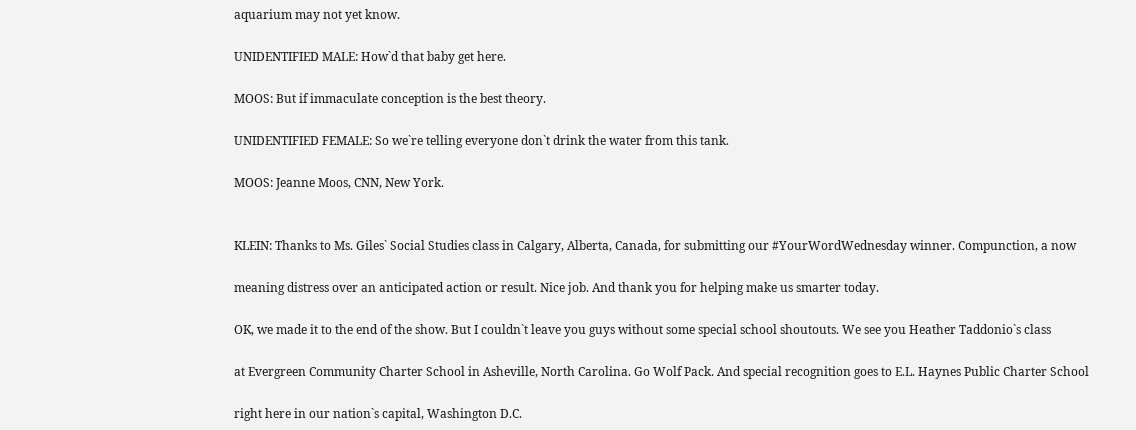aquarium may not yet know.

UNIDENTIFIED MALE: How`d that baby get here.

MOOS: But if immaculate conception is the best theory.

UNIDENTIFIED FEMALE: So we`re telling everyone don`t drink the water from this tank.

MOOS: Jeanne Moos, CNN, New York.


KLEIN: Thanks to Ms. Giles` Social Studies class in Calgary, Alberta, Canada, for submitting our #YourWordWednesday winner. Compunction, a now

meaning distress over an anticipated action or result. Nice job. And thank you for helping make us smarter today.

OK, we made it to the end of the show. But I couldn`t leave you guys without some special school shoutouts. We see you Heather Taddonio`s class

at Evergreen Community Charter School in Asheville, North Carolina. Go Wolf Pack. And special recognition goes to E.L. Haynes Public Charter School

right here in our nation`s capital, Washington D.C.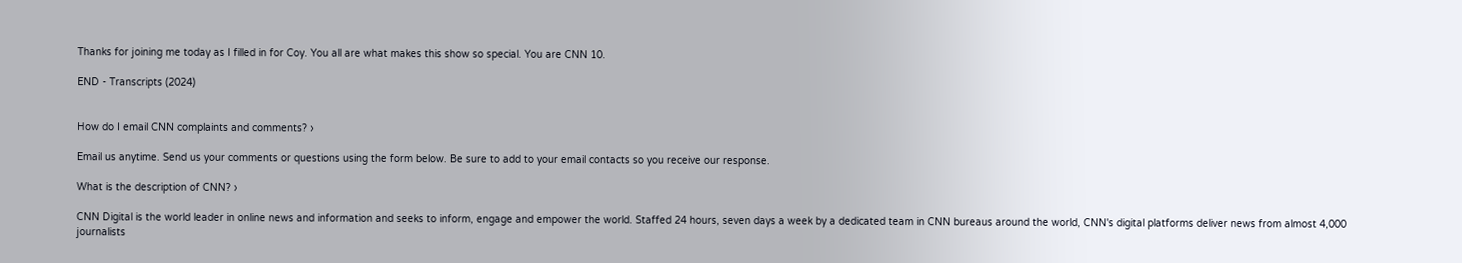Thanks for joining me today as I filled in for Coy. You all are what makes this show so special. You are CNN 10.

END - Transcripts (2024)


How do I email CNN complaints and comments? ›

Email us anytime. Send us your comments or questions using the form below. Be sure to add to your email contacts so you receive our response.

What is the description of CNN? ›

CNN Digital is the world leader in online news and information and seeks to inform, engage and empower the world. Staffed 24 hours, seven days a week by a dedicated team in CNN bureaus around the world, CNN's digital platforms deliver news from almost 4,000 journalists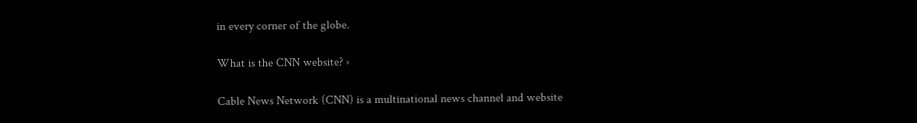in every corner of the globe.

What is the CNN website? ›

Cable News Network (CNN) is a multinational news channel and website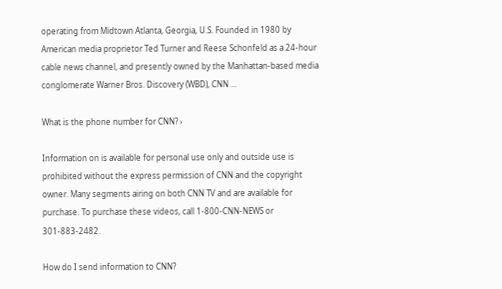operating from Midtown Atlanta, Georgia, U.S. Founded in 1980 by American media proprietor Ted Turner and Reese Schonfeld as a 24-hour cable news channel, and presently owned by the Manhattan-based media conglomerate Warner Bros. Discovery (WBD), CNN ...

What is the phone number for CNN? ›

Information on is available for personal use only and outside use is prohibited without the express permission of CNN and the copyright owner. Many segments airing on both CNN TV and are available for purchase. To purchase these videos, call 1-800-CNN-NEWS or 301-883-2482.

How do I send information to CNN?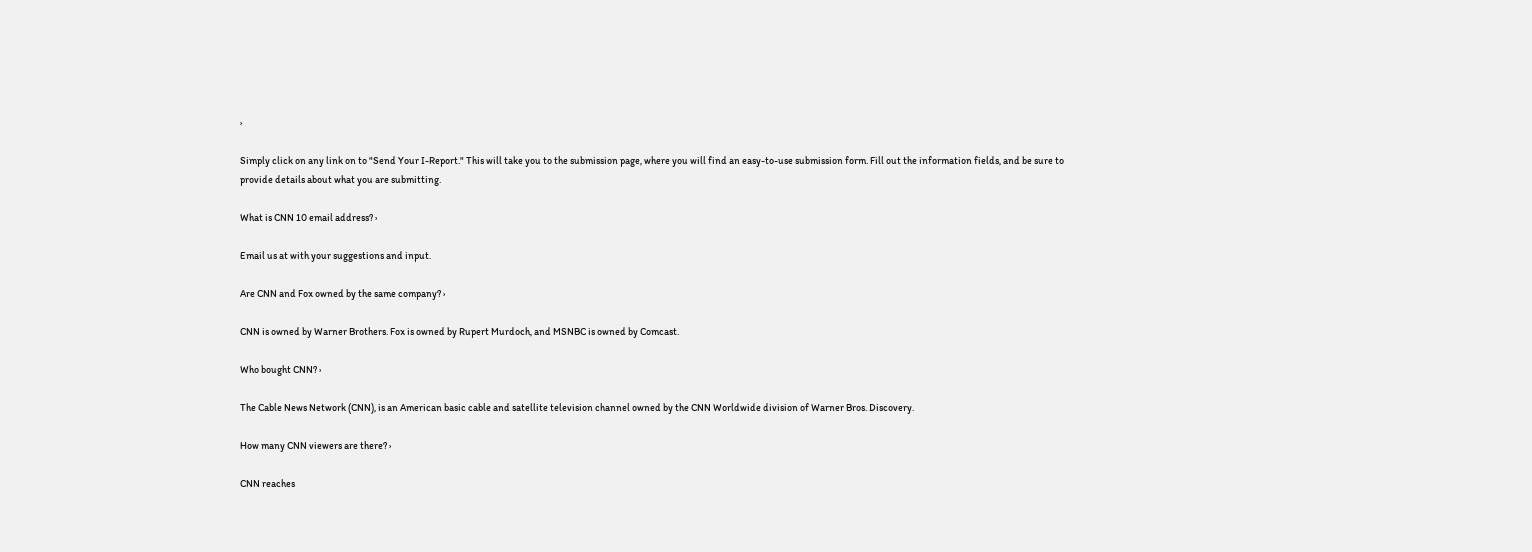›

Simply click on any link on to "Send Your I-Report." This will take you to the submission page, where you will find an easy-to-use submission form. Fill out the information fields, and be sure to provide details about what you are submitting.

What is CNN 10 email address? ›

Email us at with your suggestions and input.

Are CNN and Fox owned by the same company? ›

CNN is owned by Warner Brothers. Fox is owned by Rupert Murdoch, and MSNBC is owned by Comcast.

Who bought CNN? ›

The Cable News Network (CNN), is an American basic cable and satellite television channel owned by the CNN Worldwide division of Warner Bros. Discovery.

How many CNN viewers are there? ›

CNN reaches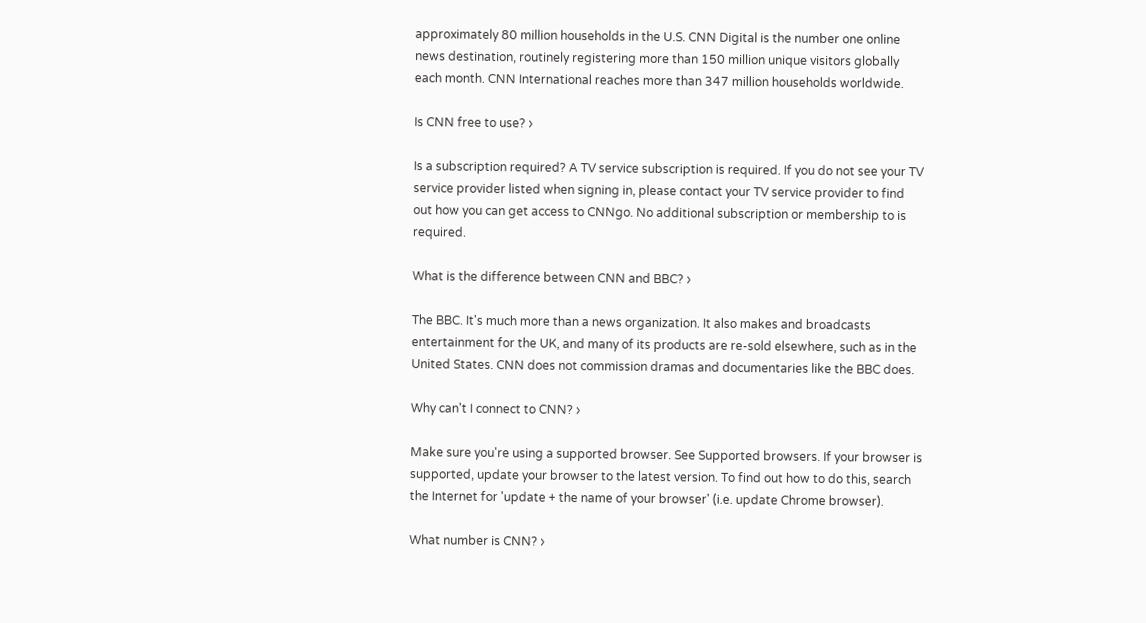approximately 80 million households in the U.S. CNN Digital is the number one online news destination, routinely registering more than 150 million unique visitors globally each month. CNN International reaches more than 347 million households worldwide.

Is CNN free to use? ›

Is a subscription required? A TV service subscription is required. If you do not see your TV service provider listed when signing in, please contact your TV service provider to find out how you can get access to CNNgo. No additional subscription or membership to is required.

What is the difference between CNN and BBC? ›

The BBC. It's much more than a news organization. It also makes and broadcasts entertainment for the UK, and many of its products are re-sold elsewhere, such as in the United States. CNN does not commission dramas and documentaries like the BBC does.

Why can't I connect to CNN? ›

Make sure you're using a supported browser. See Supported browsers. If your browser is supported, update your browser to the latest version. To find out how to do this, search the Internet for 'update + the name of your browser' (i.e. update Chrome browser).

What number is CNN? ›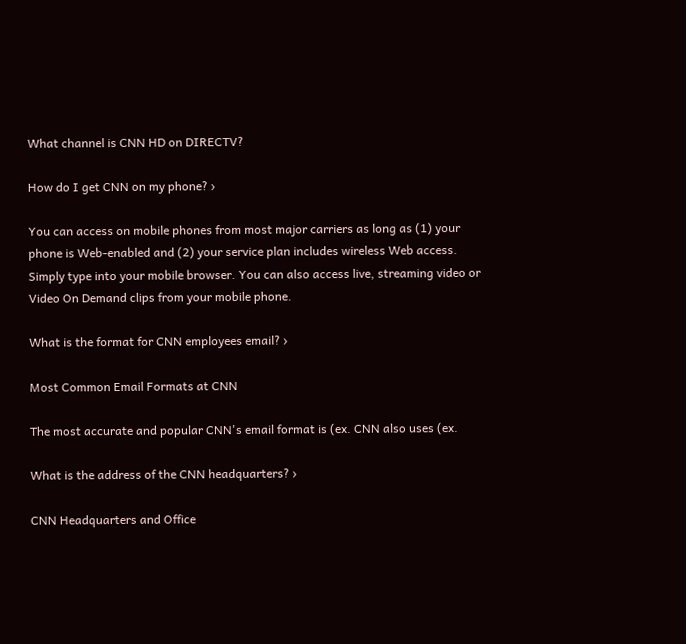What channel is CNN HD on DIRECTV?

How do I get CNN on my phone? ›

You can access on mobile phones from most major carriers as long as (1) your phone is Web-enabled and (2) your service plan includes wireless Web access. Simply type into your mobile browser. You can also access live, streaming video or Video On Demand clips from your mobile phone.

What is the format for CNN employees email? ›

Most Common Email Formats at CNN

The most accurate and popular CNN's email format is (ex. CNN also uses (ex.

What is the address of the CNN headquarters? ›

CNN Headquarters and Office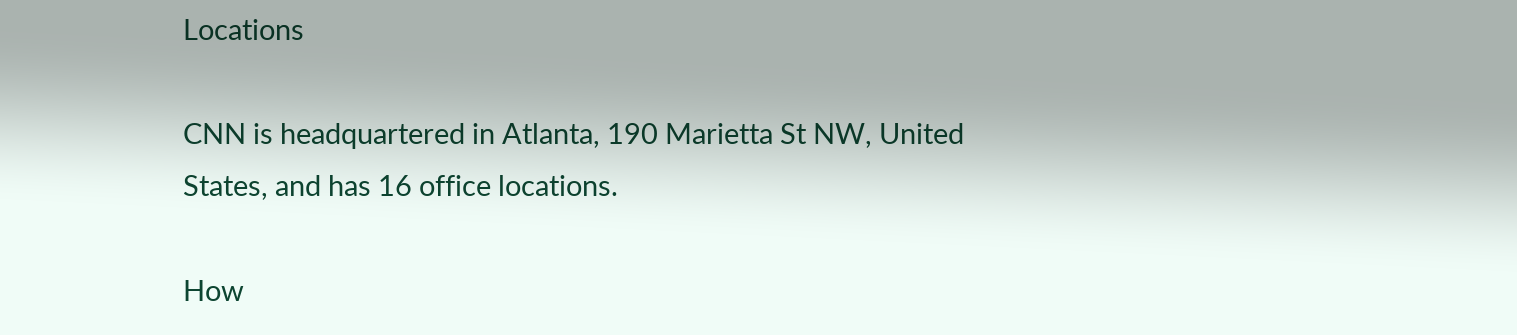Locations

CNN is headquartered in Atlanta, 190 Marietta St NW, United States, and has 16 office locations.

How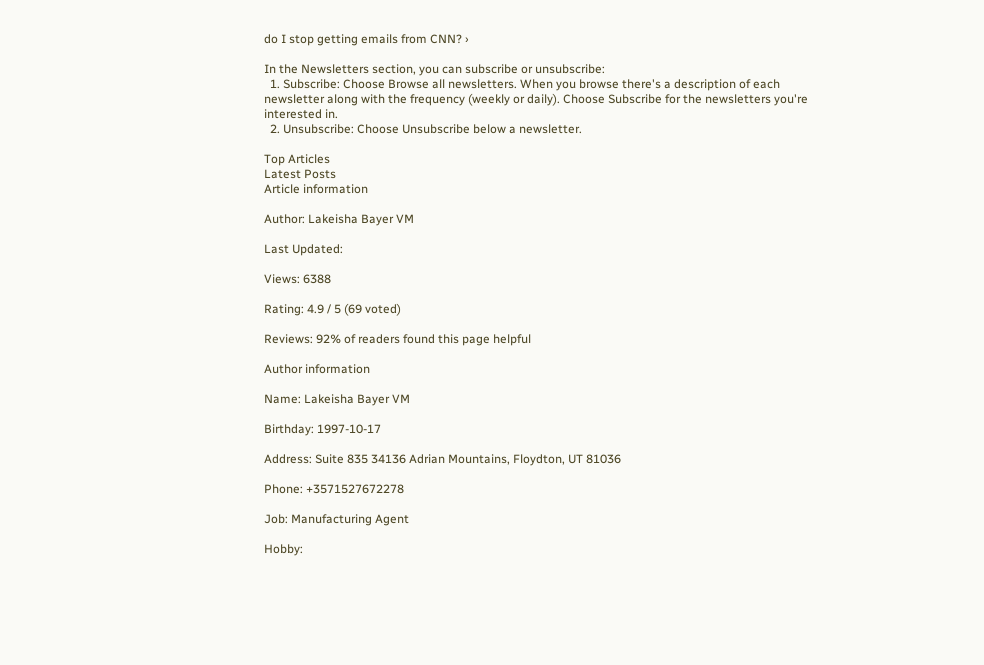do I stop getting emails from CNN? ›

In the Newsletters section, you can subscribe or unsubscribe:
  1. Subscribe: Choose Browse all newsletters. When you browse there's a description of each newsletter along with the frequency (weekly or daily). Choose Subscribe for the newsletters you're interested in.
  2. Unsubscribe: Choose Unsubscribe below a newsletter.

Top Articles
Latest Posts
Article information

Author: Lakeisha Bayer VM

Last Updated:

Views: 6388

Rating: 4.9 / 5 (69 voted)

Reviews: 92% of readers found this page helpful

Author information

Name: Lakeisha Bayer VM

Birthday: 1997-10-17

Address: Suite 835 34136 Adrian Mountains, Floydton, UT 81036

Phone: +3571527672278

Job: Manufacturing Agent

Hobby: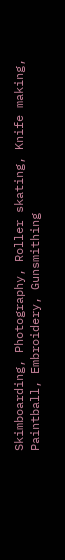Skimboarding, Photography, Roller skating, Knife making, Paintball, Embroidery, Gunsmithing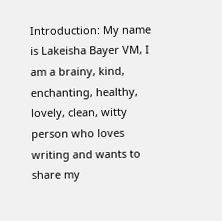Introduction: My name is Lakeisha Bayer VM, I am a brainy, kind, enchanting, healthy, lovely, clean, witty person who loves writing and wants to share my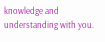knowledge and understanding with you.